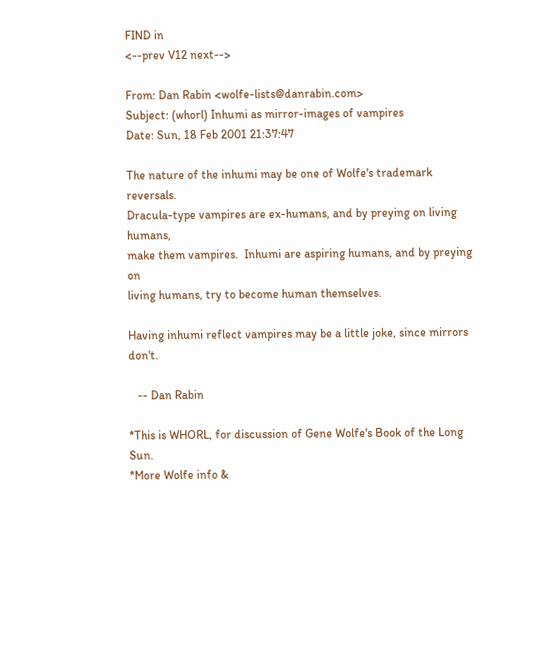FIND in
<--prev V12 next-->

From: Dan Rabin <wolfe-lists@danrabin.com>
Subject: (whorl) Inhumi as mirror-images of vampires
Date: Sun, 18 Feb 2001 21:37:47

The nature of the inhumi may be one of Wolfe's trademark reversals.
Dracula-type vampires are ex-humans, and by preying on living humans,
make them vampires.  Inhumi are aspiring humans, and by preying on
living humans, try to become human themselves.

Having inhumi reflect vampires may be a little joke, since mirrors don't.

   -- Dan Rabin

*This is WHORL, for discussion of Gene Wolfe's Book of the Long Sun.
*More Wolfe info &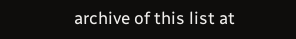archive of this list at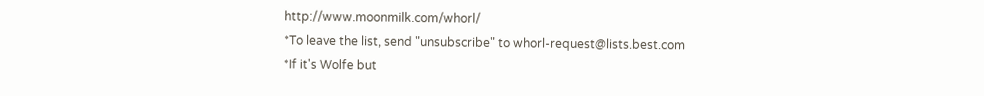http://www.moonmilk.com/whorl/
*To leave the list, send "unsubscribe" to whorl-request@lists.best.com
*If it's Wolfe but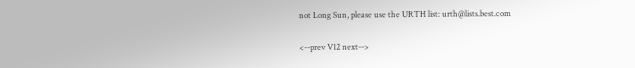not Long Sun, please use the URTH list: urth@lists.best.com

<--prev V12 next-->